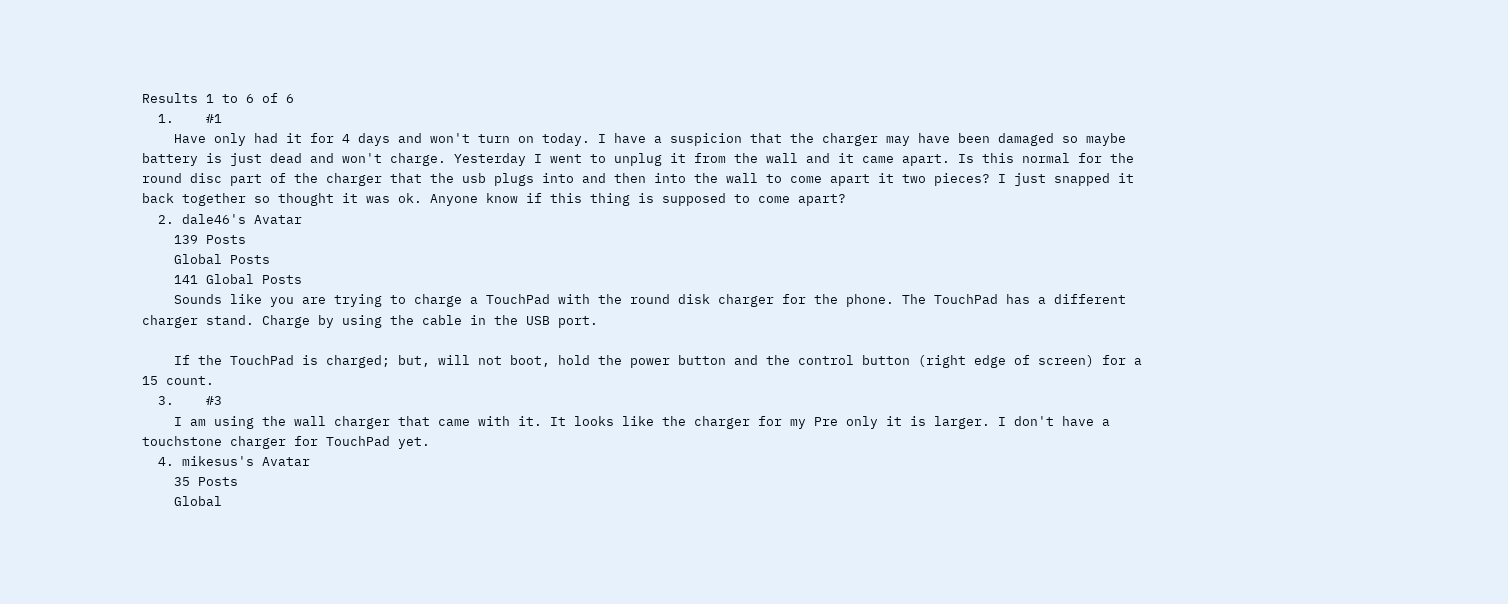Results 1 to 6 of 6
  1.    #1
    Have only had it for 4 days and won't turn on today. I have a suspicion that the charger may have been damaged so maybe battery is just dead and won't charge. Yesterday I went to unplug it from the wall and it came apart. Is this normal for the round disc part of the charger that the usb plugs into and then into the wall to come apart it two pieces? I just snapped it back together so thought it was ok. Anyone know if this thing is supposed to come apart?
  2. dale46's Avatar
    139 Posts
    Global Posts
    141 Global Posts
    Sounds like you are trying to charge a TouchPad with the round disk charger for the phone. The TouchPad has a different charger stand. Charge by using the cable in the USB port.

    If the TouchPad is charged; but, will not boot, hold the power button and the control button (right edge of screen) for a 15 count.
  3.    #3
    I am using the wall charger that came with it. It looks like the charger for my Pre only it is larger. I don't have a touchstone charger for TouchPad yet.
  4. mikesus's Avatar
    35 Posts
    Global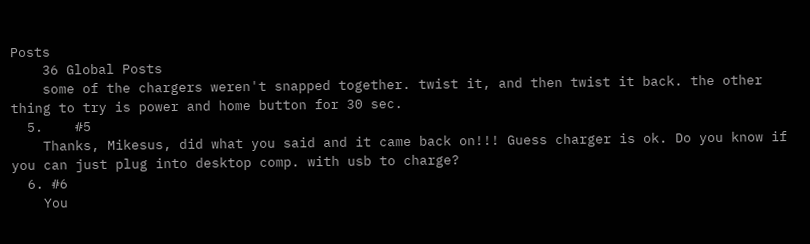Posts
    36 Global Posts
    some of the chargers weren't snapped together. twist it, and then twist it back. the other thing to try is power and home button for 30 sec.
  5.    #5
    Thanks, Mikesus, did what you said and it came back on!!! Guess charger is ok. Do you know if you can just plug into desktop comp. with usb to charge?
  6. #6
    You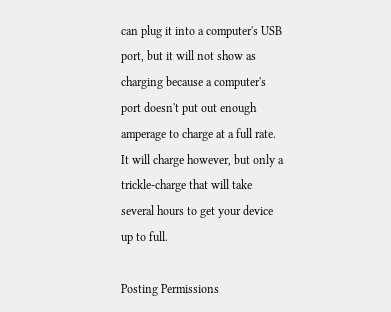can plug it into a computer's USB port, but it will not show as charging because a computer's port doesn't put out enough amperage to charge at a full rate. It will charge however, but only a trickle-charge that will take several hours to get your device up to full.

Posting Permissions